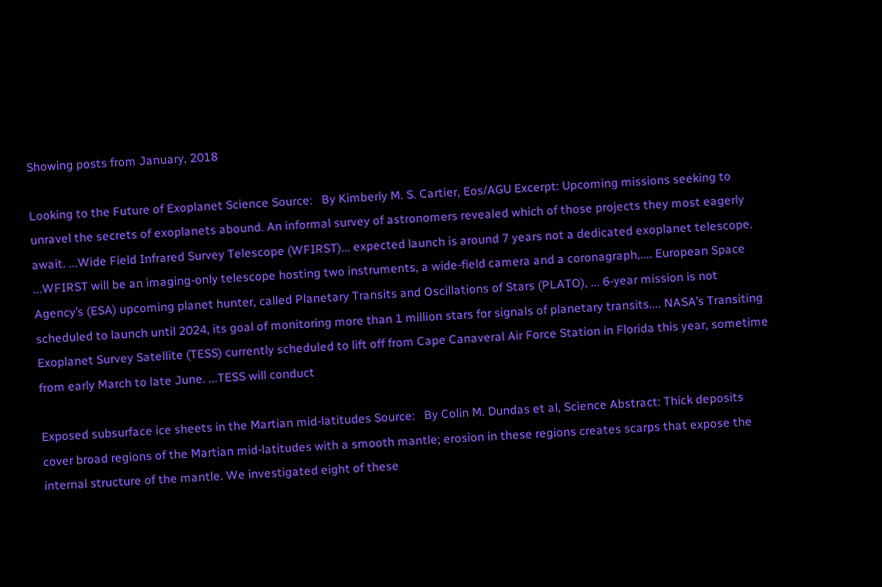Showing posts from January, 2018

Looking to the Future of Exoplanet Science Source:   By Kimberly M. S. Cartier, Eos/AGU Excerpt: Upcoming missions seeking to unravel the secrets of exoplanets abound. An informal survey of astronomers revealed which of those projects they most eagerly await. ...Wide Field Infrared Survey Telescope (WFIRST)... expected launch is around 7 years not a dedicated exoplanet telescope. ...WFIRST will be an imaging-only telescope hosting two instruments, a wide-field camera and a coronagraph,.... European Space Agency’s (ESA) upcoming planet hunter, called Planetary Transits and Oscillations of Stars (PLATO), ... 6-year mission is not scheduled to launch until 2024, its goal of monitoring more than 1 million stars for signals of planetary transits.... NASA’s Transiting Exoplanet Survey Satellite (TESS) currently scheduled to lift off from Cape Canaveral Air Force Station in Florida this year, sometime from early March to late June. ...TESS will conduct

Exposed subsurface ice sheets in the Martian mid-latitudes Source:   By Colin M. Dundas et al, Science Abstract: Thick deposits cover broad regions of the Martian mid-latitudes with a smooth mantle; erosion in these regions creates scarps that expose the internal structure of the mantle. We investigated eight of these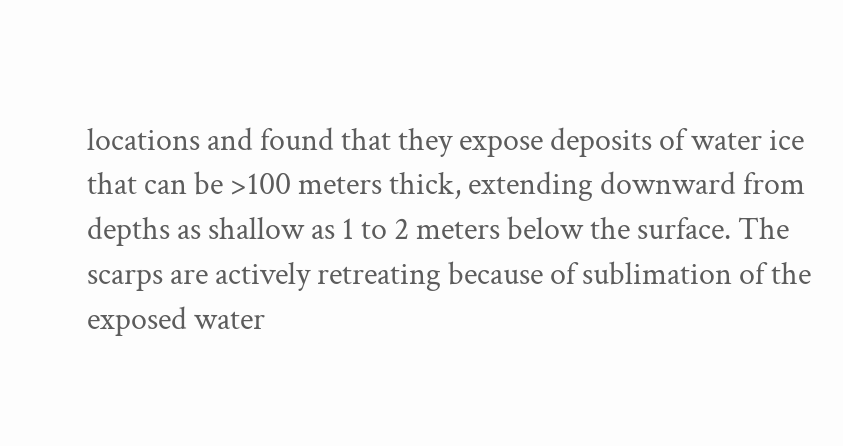locations and found that they expose deposits of water ice that can be >100 meters thick, extending downward from depths as shallow as 1 to 2 meters below the surface. The scarps are actively retreating because of sublimation of the exposed water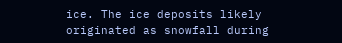ice. The ice deposits likely originated as snowfall during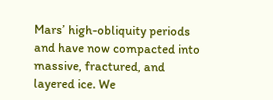Mars’ high-obliquity periods and have now compacted into massive, fractured, and layered ice. We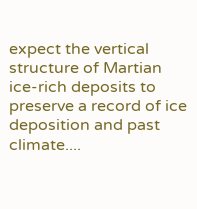expect the vertical structure of Martian ice-rich deposits to preserve a record of ice deposition and past climate....